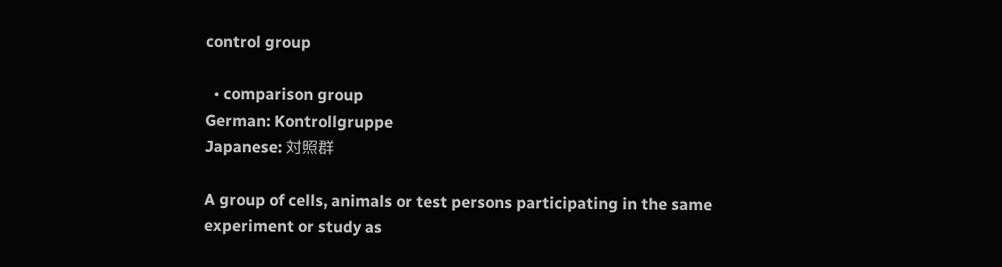control group

  • comparison group
German: Kontrollgruppe
Japanese: 対照群

A group of cells, animals or test persons participating in the same experiment or study as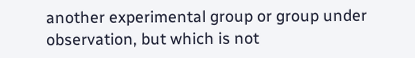another experimental group or group under observation, but which is not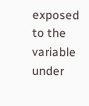exposed to the variable under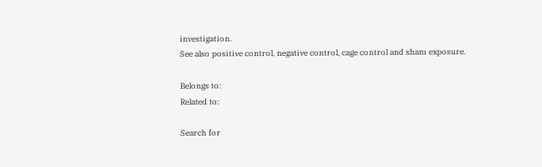investigation.
See also positive control, negative control, cage control and sham exposure.

Belongs to:
Related to:

Search for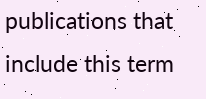publications that include this term